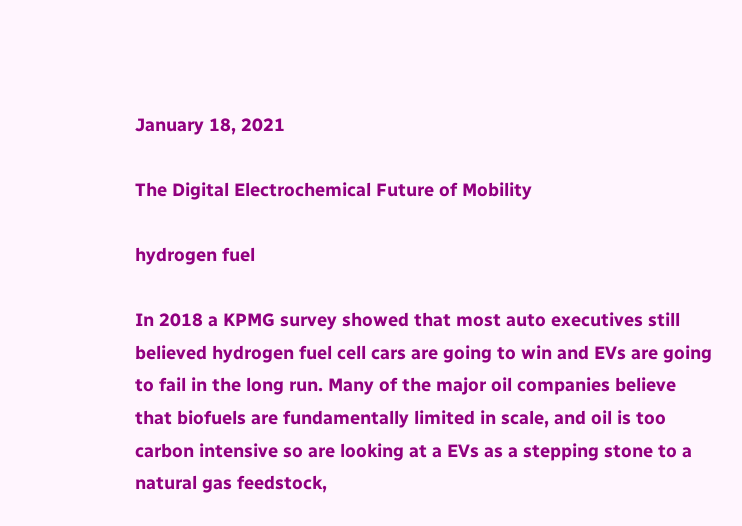January 18, 2021

The Digital Electrochemical Future of Mobility

hydrogen fuel

In 2018 a KPMG survey showed that most auto executives still believed hydrogen fuel cell cars are going to win and EVs are going to fail in the long run. Many of the major oil companies believe that biofuels are fundamentally limited in scale, and oil is too carbon intensive so are looking at a EVs as a stepping stone to a natural gas feedstock,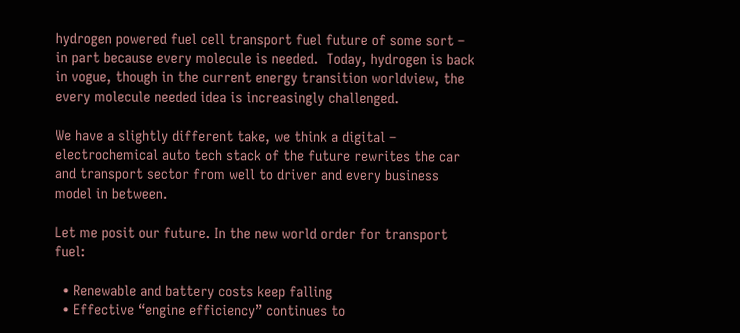hydrogen powered fuel cell transport fuel future of some sort – in part because every molecule is needed.  Today, hydrogen is back in vogue, though in the current energy transition worldview, the every molecule needed idea is increasingly challenged.

We have a slightly different take, we think a digital – electrochemical auto tech stack of the future rewrites the car and transport sector from well to driver and every business model in between.

Let me posit our future. In the new world order for transport fuel:

  • Renewable and battery costs keep falling
  • Effective “engine efficiency” continues to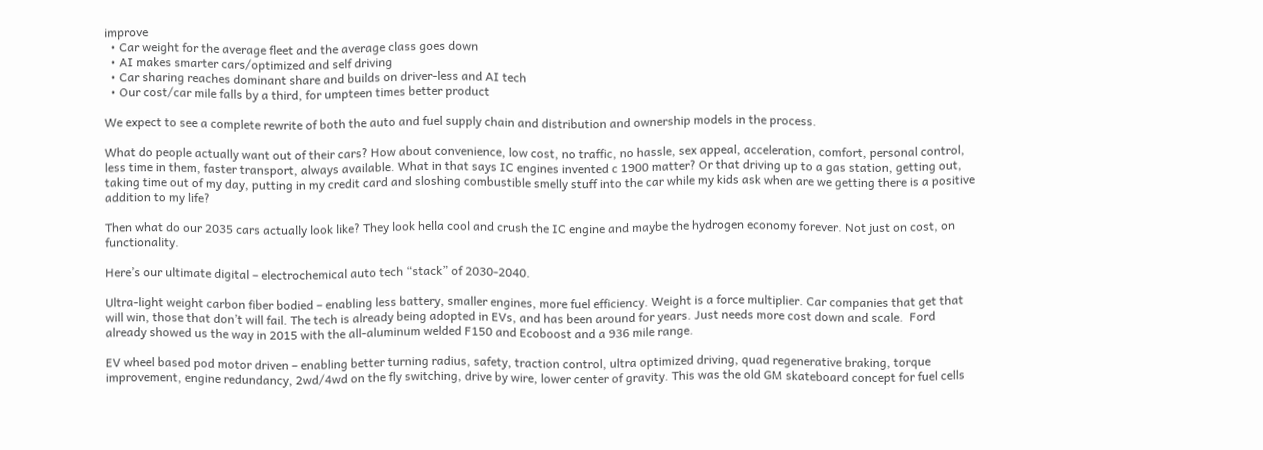improve
  • Car weight for the average fleet and the average class goes down
  • AI makes smarter cars/optimized and self driving
  • Car sharing reaches dominant share and builds on driver-less and AI tech
  • Our cost/car mile falls by a third, for umpteen times better product

We expect to see a complete rewrite of both the auto and fuel supply chain and distribution and ownership models in the process.

What do people actually want out of their cars? How about convenience, low cost, no traffic, no hassle, sex appeal, acceleration, comfort, personal control, less time in them, faster transport, always available. What in that says IC engines invented c 1900 matter? Or that driving up to a gas station, getting out, taking time out of my day, putting in my credit card and sloshing combustible smelly stuff into the car while my kids ask when are we getting there is a positive addition to my life?

Then what do our 2035 cars actually look like? They look hella cool and crush the IC engine and maybe the hydrogen economy forever. Not just on cost, on functionality.

Here’s our ultimate digital – electrochemical auto tech “stack” of 2030-2040.

Ultra-light weight carbon fiber bodied – enabling less battery, smaller engines, more fuel efficiency. Weight is a force multiplier. Car companies that get that will win, those that don’t will fail. The tech is already being adopted in EVs, and has been around for years. Just needs more cost down and scale.  Ford already showed us the way in 2015 with the all-aluminum welded F150 and Ecoboost and a 936 mile range.

EV wheel based pod motor driven – enabling better turning radius, safety, traction control, ultra optimized driving, quad regenerative braking, torque improvement, engine redundancy, 2wd/4wd on the fly switching, drive by wire, lower center of gravity. This was the old GM skateboard concept for fuel cells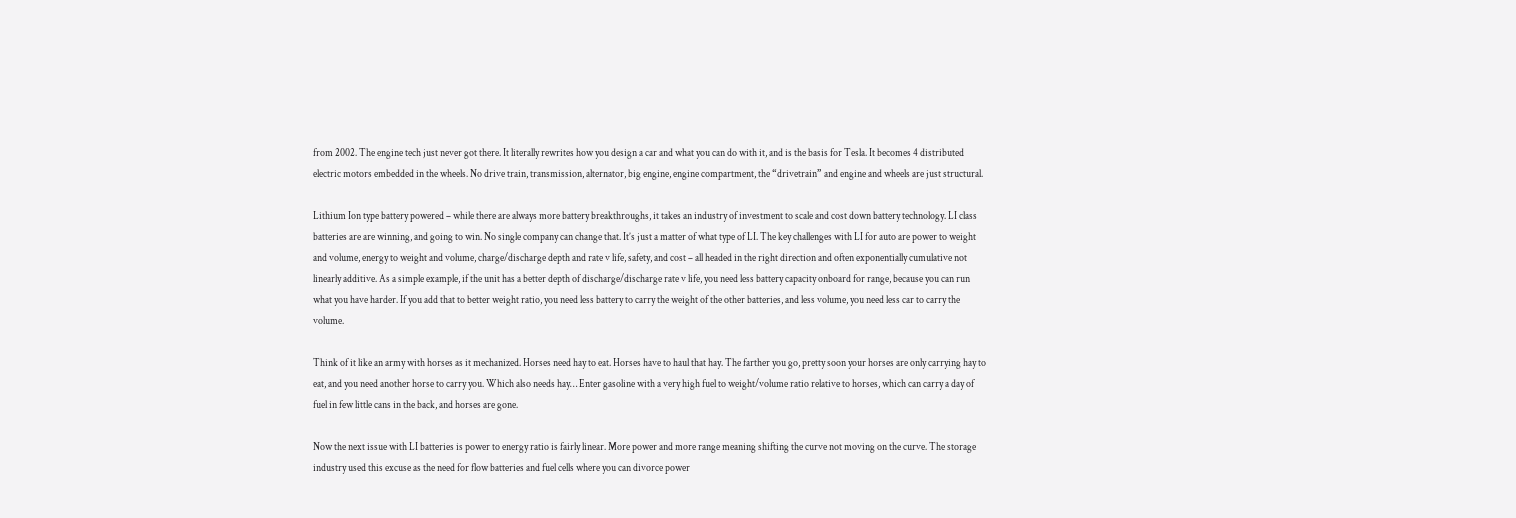from 2002. The engine tech just never got there. It literally rewrites how you design a car and what you can do with it, and is the basis for Tesla. It becomes 4 distributed electric motors embedded in the wheels. No drive train, transmission, alternator, big engine, engine compartment, the “drivetrain” and engine and wheels are just structural.

Lithium Ion type battery powered – while there are always more battery breakthroughs, it takes an industry of investment to scale and cost down battery technology. LI class batteries are are winning, and going to win. No single company can change that. It’s just a matter of what type of LI. The key challenges with LI for auto are power to weight and volume, energy to weight and volume, charge/discharge depth and rate v life, safety, and cost – all headed in the right direction and often exponentially cumulative not linearly additive. As a simple example, if the unit has a better depth of discharge/discharge rate v life, you need less battery capacity onboard for range, because you can run what you have harder. If you add that to better weight ratio, you need less battery to carry the weight of the other batteries, and less volume, you need less car to carry the volume.

Think of it like an army with horses as it mechanized. Horses need hay to eat. Horses have to haul that hay. The farther you go, pretty soon your horses are only carrying hay to eat, and you need another horse to carry you. Which also needs hay… Enter gasoline with a very high fuel to weight/volume ratio relative to horses, which can carry a day of fuel in few little cans in the back, and horses are gone.

Now the next issue with LI batteries is power to energy ratio is fairly linear. More power and more range meaning shifting the curve not moving on the curve. The storage industry used this excuse as the need for flow batteries and fuel cells where you can divorce power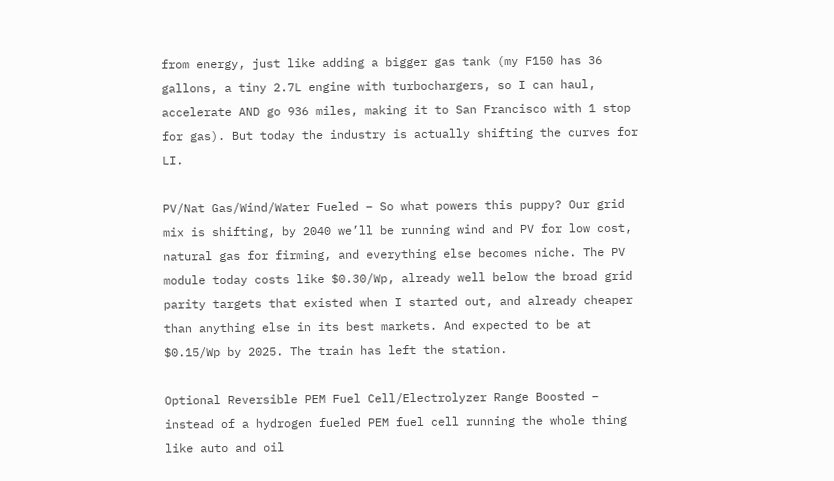from energy, just like adding a bigger gas tank (my F150 has 36 gallons, a tiny 2.7L engine with turbochargers, so I can haul, accelerate AND go 936 miles, making it to San Francisco with 1 stop for gas). But today the industry is actually shifting the curves for LI.

PV/Nat Gas/Wind/Water Fueled – So what powers this puppy? Our grid mix is shifting, by 2040 we’ll be running wind and PV for low cost, natural gas for firming, and everything else becomes niche. The PV module today costs like $0.30/Wp, already well below the broad grid parity targets that existed when I started out, and already cheaper than anything else in its best markets. And expected to be at $0.15/Wp by 2025. The train has left the station.

Optional Reversible PEM Fuel Cell/Electrolyzer Range Boosted – instead of a hydrogen fueled PEM fuel cell running the whole thing like auto and oil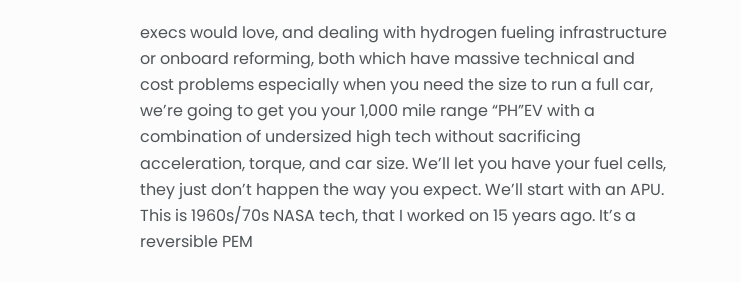execs would love, and dealing with hydrogen fueling infrastructure or onboard reforming, both which have massive technical and cost problems especially when you need the size to run a full car, we’re going to get you your 1,000 mile range “PH”EV with a combination of undersized high tech without sacrificing acceleration, torque, and car size. We’ll let you have your fuel cells, they just don’t happen the way you expect. We’ll start with an APU. This is 1960s/70s NASA tech, that I worked on 15 years ago. It’s a reversible PEM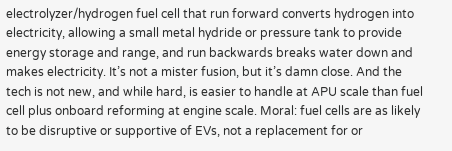electrolyzer/hydrogen fuel cell that run forward converts hydrogen into electricity, allowing a small metal hydride or pressure tank to provide energy storage and range, and run backwards breaks water down and makes electricity. It’s not a mister fusion, but it’s damn close. And the tech is not new, and while hard, is easier to handle at APU scale than fuel cell plus onboard reforming at engine scale. Moral: fuel cells are as likely to be disruptive or supportive of EVs, not a replacement for or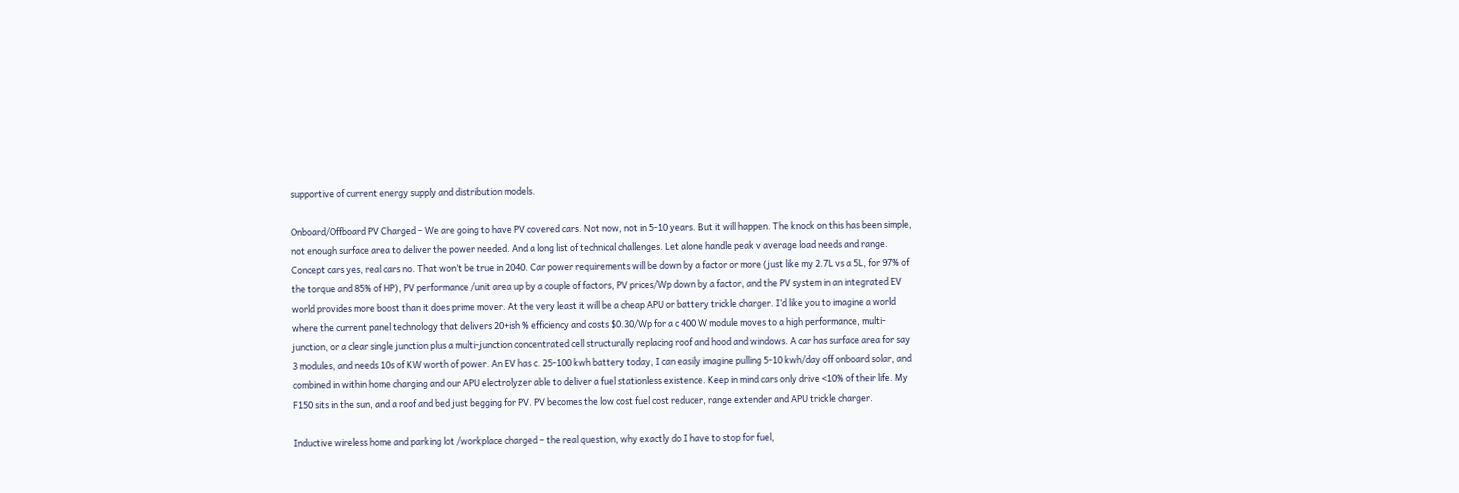supportive of current energy supply and distribution models.

Onboard/Offboard PV Charged – We are going to have PV covered cars. Not now, not in 5-10 years. But it will happen. The knock on this has been simple, not enough surface area to deliver the power needed. And a long list of technical challenges. Let alone handle peak v average load needs and range. Concept cars yes, real cars no. That won’t be true in 2040. Car power requirements will be down by a factor or more (just like my 2.7L vs a 5L, for 97% of the torque and 85% of HP), PV performance /unit area up by a couple of factors, PV prices/Wp down by a factor, and the PV system in an integrated EV world provides more boost than it does prime mover. At the very least it will be a cheap APU or battery trickle charger. I’d like you to imagine a world where the current panel technology that delivers 20+ish % efficiency and costs $0.30/Wp for a c 400 W module moves to a high performance, multi-junction, or a clear single junction plus a multi-junction concentrated cell structurally replacing roof and hood and windows. A car has surface area for say 3 modules, and needs 10s of KW worth of power. An EV has c. 25-100 kwh battery today, I can easily imagine pulling 5-10 kwh/day off onboard solar, and combined in within home charging and our APU electrolyzer able to deliver a fuel stationless existence. Keep in mind cars only drive <10% of their life. My F150 sits in the sun, and a roof and bed just begging for PV. PV becomes the low cost fuel cost reducer, range extender and APU trickle charger.

Inductive wireless home and parking lot /workplace charged – the real question, why exactly do I have to stop for fuel,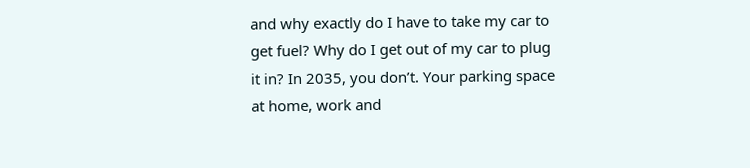and why exactly do I have to take my car to get fuel? Why do I get out of my car to plug it in? In 2035, you don’t. Your parking space at home, work and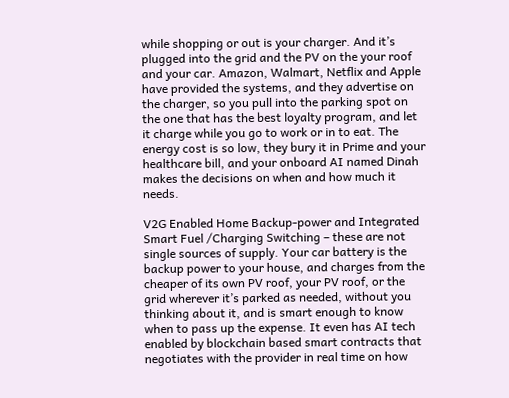while shopping or out is your charger. And it’s plugged into the grid and the PV on the your roof and your car. Amazon, Walmart, Netflix and Apple have provided the systems, and they advertise on the charger, so you pull into the parking spot on the one that has the best loyalty program, and let it charge while you go to work or in to eat. The energy cost is so low, they bury it in Prime and your healthcare bill, and your onboard AI named Dinah makes the decisions on when and how much it needs.

V2G Enabled Home Backup-power and Integrated Smart Fuel /Charging Switching – these are not single sources of supply. Your car battery is the backup power to your house, and charges from the cheaper of its own PV roof, your PV roof, or the grid wherever it’s parked as needed, without you thinking about it, and is smart enough to know when to pass up the expense. It even has AI tech enabled by blockchain based smart contracts that negotiates with the provider in real time on how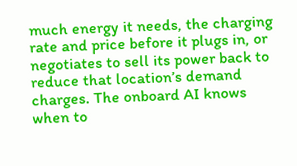much energy it needs, the charging rate and price before it plugs in, or negotiates to sell its power back to reduce that location’s demand charges. The onboard AI knows when to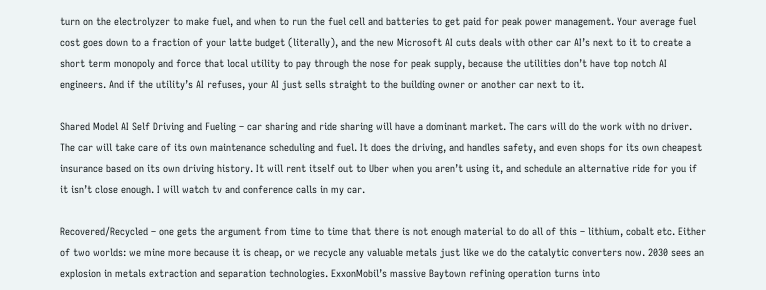turn on the electrolyzer to make fuel, and when to run the fuel cell and batteries to get paid for peak power management. Your average fuel cost goes down to a fraction of your latte budget (literally), and the new Microsoft AI cuts deals with other car AI’s next to it to create a short term monopoly and force that local utility to pay through the nose for peak supply, because the utilities don’t have top notch AI engineers. And if the utility’s AI refuses, your AI just sells straight to the building owner or another car next to it.

Shared Model AI Self Driving and Fueling – car sharing and ride sharing will have a dominant market. The cars will do the work with no driver. The car will take care of its own maintenance scheduling and fuel. It does the driving, and handles safety, and even shops for its own cheapest insurance based on its own driving history. It will rent itself out to Uber when you aren’t using it, and schedule an alternative ride for you if it isn’t close enough. I will watch tv and conference calls in my car.

Recovered/Recycled – one gets the argument from time to time that there is not enough material to do all of this – lithium, cobalt etc. Either of two worlds: we mine more because it is cheap, or we recycle any valuable metals just like we do the catalytic converters now. 2030 sees an explosion in metals extraction and separation technologies. ExxonMobil’s massive Baytown refining operation turns into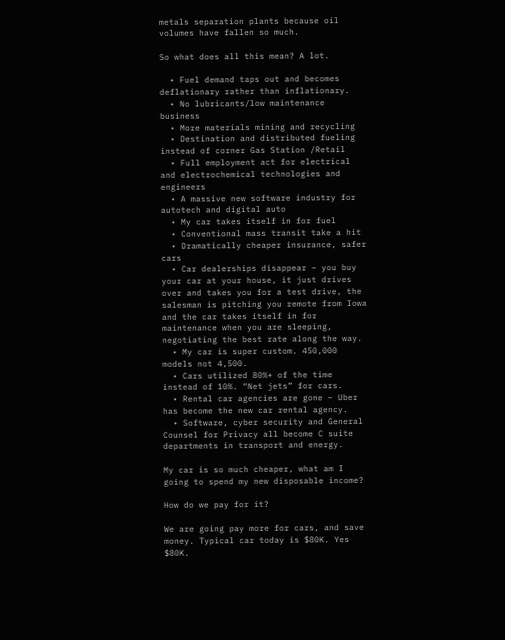metals separation plants because oil volumes have fallen so much.

So what does all this mean? A lot.

  • Fuel demand taps out and becomes deflationary rather than inflationary.
  • No lubricants/low maintenance business
  • More materials mining and recycling
  • Destination and distributed fueling instead of corner Gas Station /Retail
  • Full employment act for electrical and electrochemical technologies and engineers
  • A massive new software industry for autotech and digital auto
  • My car takes itself in for fuel
  • Conventional mass transit take a hit
  • Dramatically cheaper insurance, safer cars
  • Car dealerships disappear – you buy your car at your house, it just drives over and takes you for a test drive, the salesman is pitching you remote from Iowa and the car takes itself in for maintenance when you are sleeping, negotiating the best rate along the way.
  • My car is super custom. 450,000 models not 4,500.
  • Cars utilized 80%+ of the time instead of 10%. “Net jets” for cars.
  • Rental car agencies are gone – Uber has become the new car rental agency.
  • Software, cyber security and General Counsel for Privacy all become C suite departments in transport and energy.

My car is so much cheaper, what am I going to spend my new disposable income?

How do we pay for it?

We are going pay more for cars, and save money. Typical car today is $80K. Yes $80K.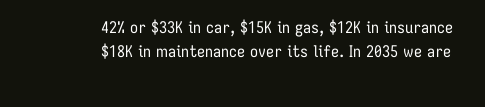42% or $33K in car, $15K in gas, $12K in insurance $18K in maintenance over its life. In 2035 we are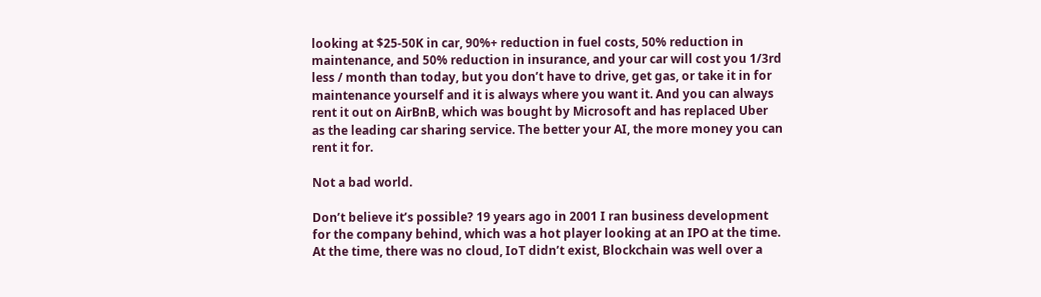looking at $25-50K in car, 90%+ reduction in fuel costs, 50% reduction in maintenance, and 50% reduction in insurance, and your car will cost you 1/3rd less / month than today, but you don’t have to drive, get gas, or take it in for maintenance yourself and it is always where you want it. And you can always rent it out on AirBnB, which was bought by Microsoft and has replaced Uber as the leading car sharing service. The better your AI, the more money you can rent it for.

Not a bad world.

Don’t believe it’s possible? 19 years ago in 2001 I ran business development for the company behind, which was a hot player looking at an IPO at the time. At the time, there was no cloud, IoT didn’t exist, Blockchain was well over a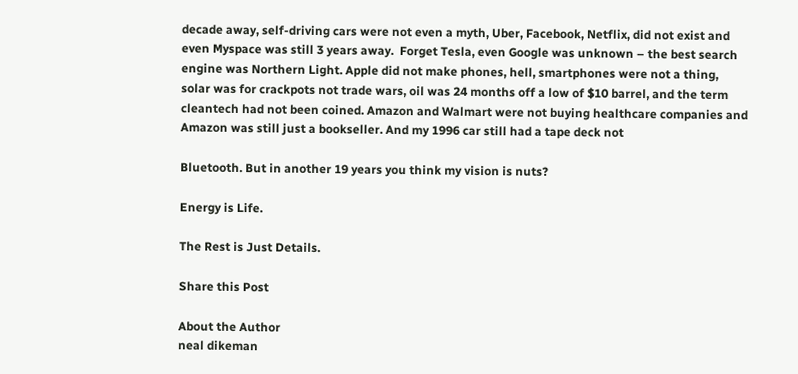decade away, self-driving cars were not even a myth, Uber, Facebook, Netflix, did not exist and even Myspace was still 3 years away.  Forget Tesla, even Google was unknown – the best search engine was Northern Light. Apple did not make phones, hell, smartphones were not a thing, solar was for crackpots not trade wars, oil was 24 months off a low of $10 barrel, and the term cleantech had not been coined. Amazon and Walmart were not buying healthcare companies and Amazon was still just a bookseller. And my 1996 car still had a tape deck not

Bluetooth. But in another 19 years you think my vision is nuts?

Energy is Life.

The Rest is Just Details.

Share this Post

About the Author
neal dikeman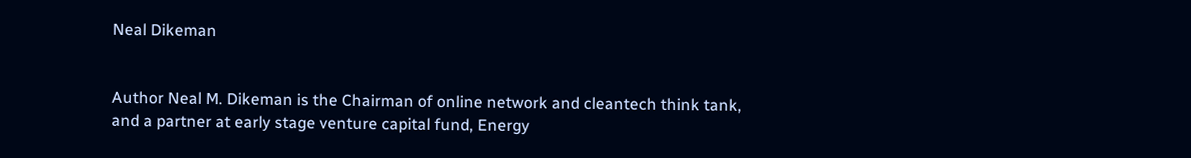Neal Dikeman


Author Neal M. Dikeman is the Chairman of online network and cleantech think tank, and a partner at early stage venture capital fund, Energy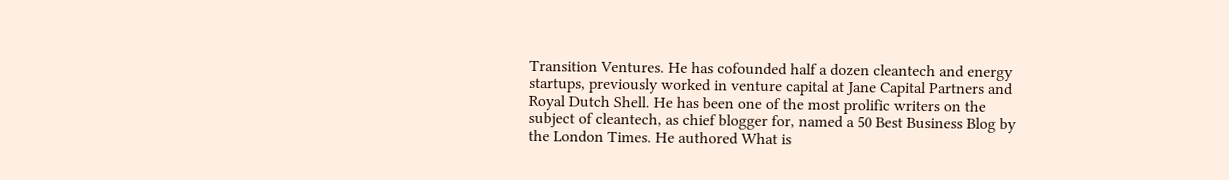Transition Ventures. He has cofounded half a dozen cleantech and energy startups, previously worked in venture capital at Jane Capital Partners and Royal Dutch Shell. He has been one of the most prolific writers on the subject of cleantech, as chief blogger for, named a 50 Best Business Blog by the London Times. He authored What is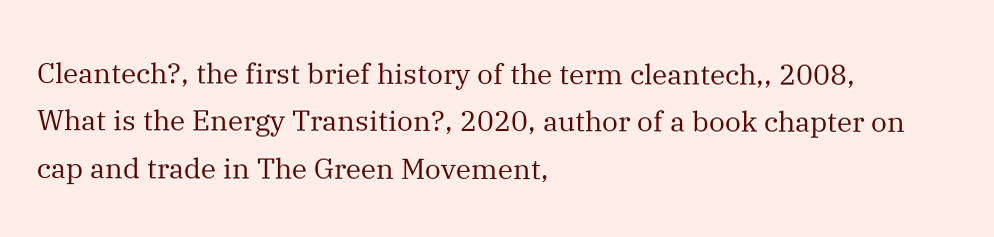Cleantech?, the first brief history of the term cleantech,, 2008, What is the Energy Transition?, 2020, author of a book chapter on cap and trade in The Green Movement,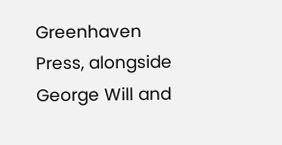Greenhaven Press, alongside George Will and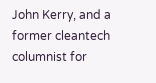John Kerry, and a former cleantech columnist for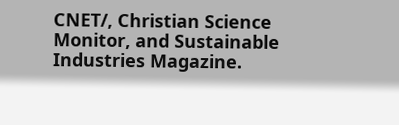CNET/, Christian Science Monitor, and Sustainable Industries Magazine.